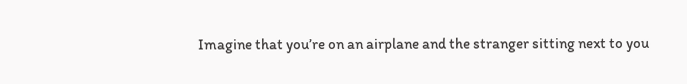Imagine that you’re on an airplane and the stranger sitting next to you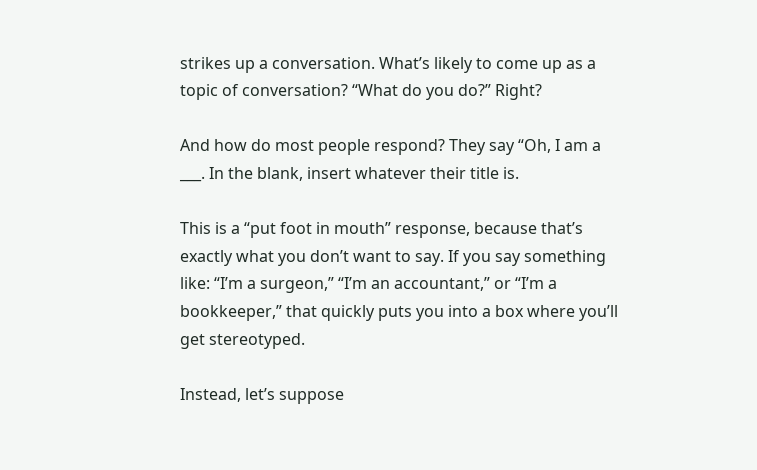strikes up a conversation. What’s likely to come up as a topic of conversation? “What do you do?” Right?

And how do most people respond? They say “Oh, I am a ___. In the blank, insert whatever their title is.

This is a “put foot in mouth” response, because that’s exactly what you don’t want to say. If you say something like: “I’m a surgeon,” “I’m an accountant,” or “I’m a bookkeeper,” that quickly puts you into a box where you’ll get stereotyped.

Instead, let’s suppose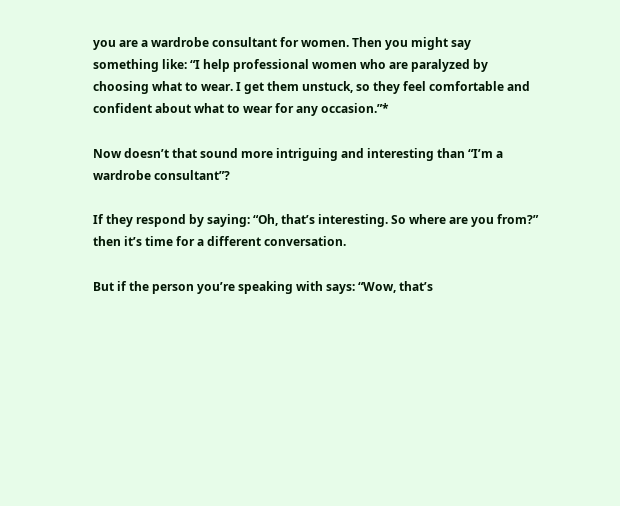you are a wardrobe consultant for women. Then you might say something like: “I help professional women who are paralyzed by choosing what to wear. I get them unstuck, so they feel comfortable and confident about what to wear for any occasion.”*

Now doesn’t that sound more intriguing and interesting than “I’m a wardrobe consultant”?

If they respond by saying: “Oh, that’s interesting. So where are you from?” then it’s time for a different conversation.

But if the person you’re speaking with says: “Wow, that’s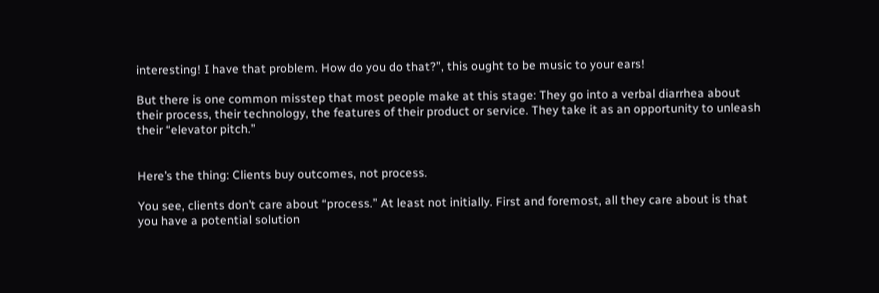interesting! I have that problem. How do you do that?”, this ought to be music to your ears!

But there is one common misstep that most people make at this stage: They go into a verbal diarrhea about their process, their technology, the features of their product or service. They take it as an opportunity to unleash their “elevator pitch.”


Here’s the thing: Clients buy outcomes, not process.

You see, clients don’t care about “process.” At least not initially. First and foremost, all they care about is that you have a potential solution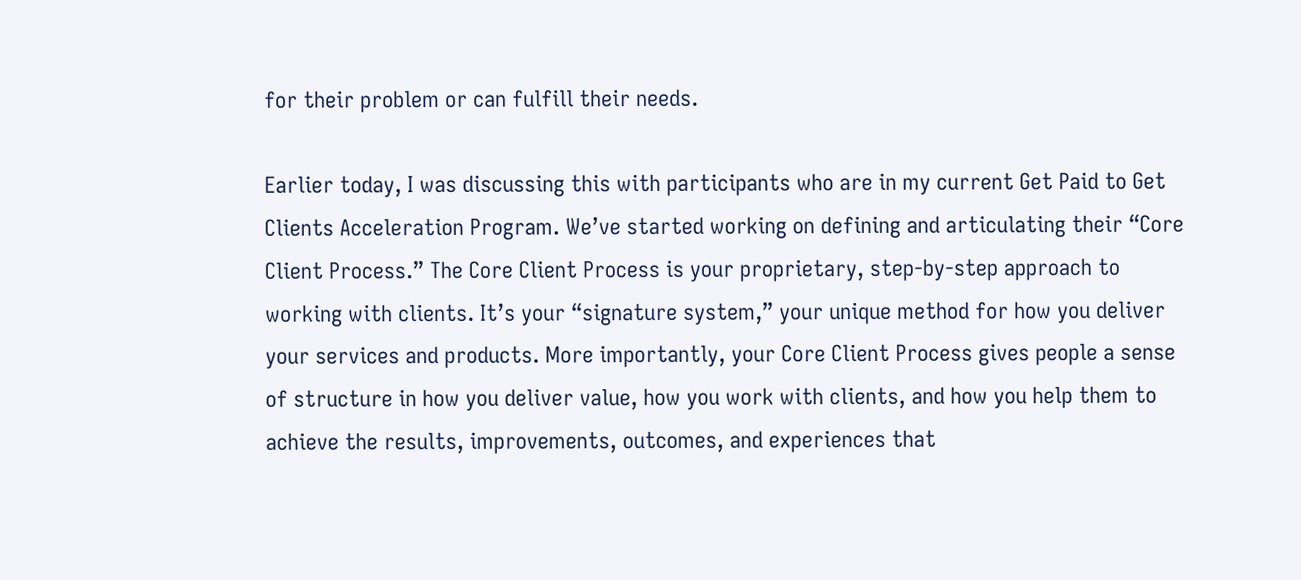for their problem or can fulfill their needs.

Earlier today, I was discussing this with participants who are in my current Get Paid to Get Clients Acceleration Program. We’ve started working on defining and articulating their “Core Client Process.” The Core Client Process is your proprietary, step-by-step approach to working with clients. It’s your “signature system,” your unique method for how you deliver your services and products. More importantly, your Core Client Process gives people a sense of structure in how you deliver value, how you work with clients, and how you help them to achieve the results, improvements, outcomes, and experiences that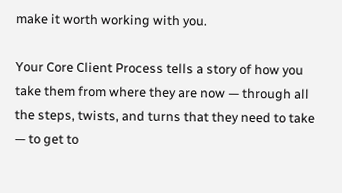make it worth working with you.

Your Core Client Process tells a story of how you take them from where they are now — through all the steps, twists, and turns that they need to take — to get to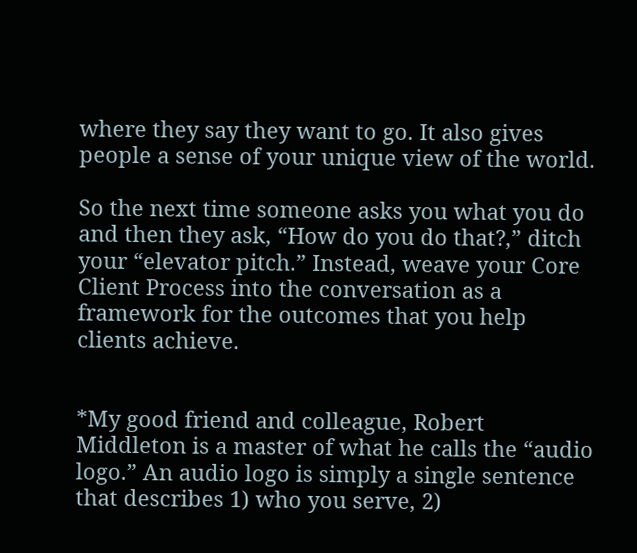where they say they want to go. It also gives people a sense of your unique view of the world.

So the next time someone asks you what you do and then they ask, “How do you do that?,” ditch your “elevator pitch.” Instead, weave your Core Client Process into the conversation as a framework for the outcomes that you help clients achieve.


*My good friend and colleague, Robert Middleton is a master of what he calls the “audio logo.” An audio logo is simply a single sentence that describes 1) who you serve, 2)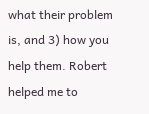what their problem is, and 3) how you help them. Robert helped me to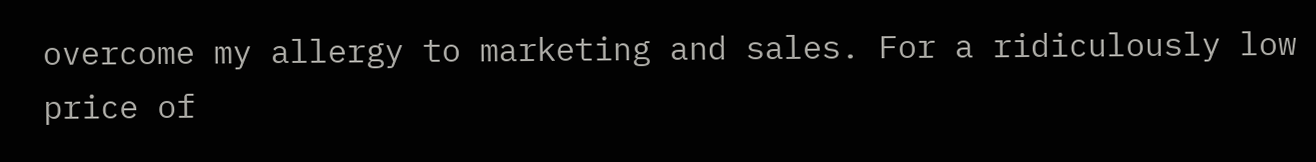overcome my allergy to marketing and sales. For a ridiculously low price of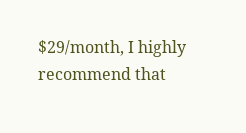$29/month, I highly recommend that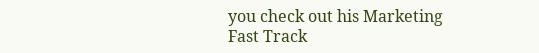you check out his Marketing Fast Track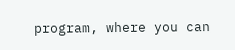program, where you can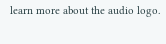learn more about the audio logo.